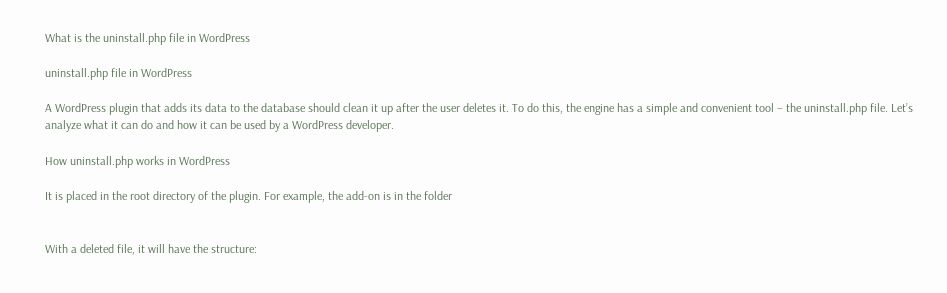What is the uninstall.php file in WordPress

uninstall.php file in WordPress

A WordPress plugin that adds its data to the database should clean it up after the user deletes it. To do this, the engine has a simple and convenient tool – the uninstall.php file. Let’s analyze what it can do and how it can be used by a WordPress developer.

How uninstall.php works in WordPress

It is placed in the root directory of the plugin. For example, the add-on is in the folder


With a deleted file, it will have the structure: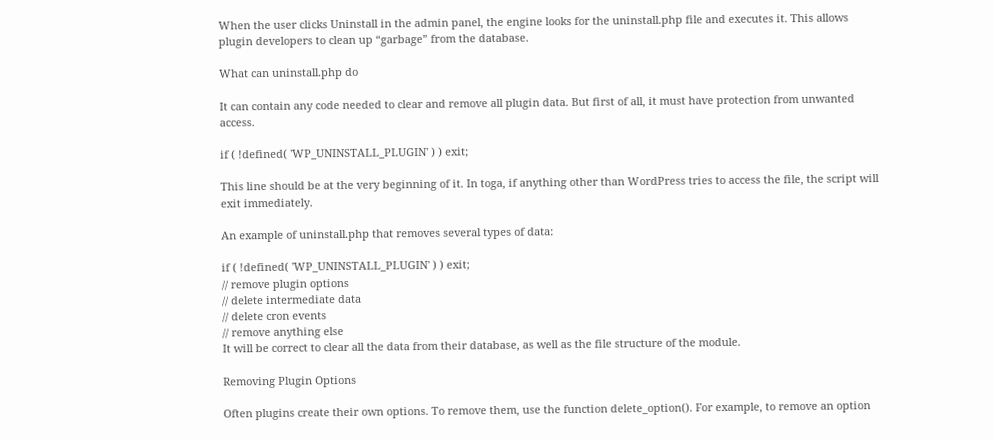When the user clicks Uninstall in the admin panel, the engine looks for the uninstall.php file and executes it. This allows plugin developers to clean up “garbage” from the database.

What can uninstall.php do

It can contain any code needed to clear and remove all plugin data. But first of all, it must have protection from unwanted access.

if ( !defined( 'WP_UNINSTALL_PLUGIN' ) ) exit;

This line should be at the very beginning of it. In toga, if anything other than WordPress tries to access the file, the script will exit immediately.

An example of uninstall.php that removes several types of data:

if ( !defined( 'WP_UNINSTALL_PLUGIN' ) ) exit;
// remove plugin options
// delete intermediate data
// delete cron events
// remove anything else
It will be correct to clear all the data from their database, as well as the file structure of the module.

Removing Plugin Options

Often plugins create their own options. To remove them, use the function delete_option(). For example, to remove an option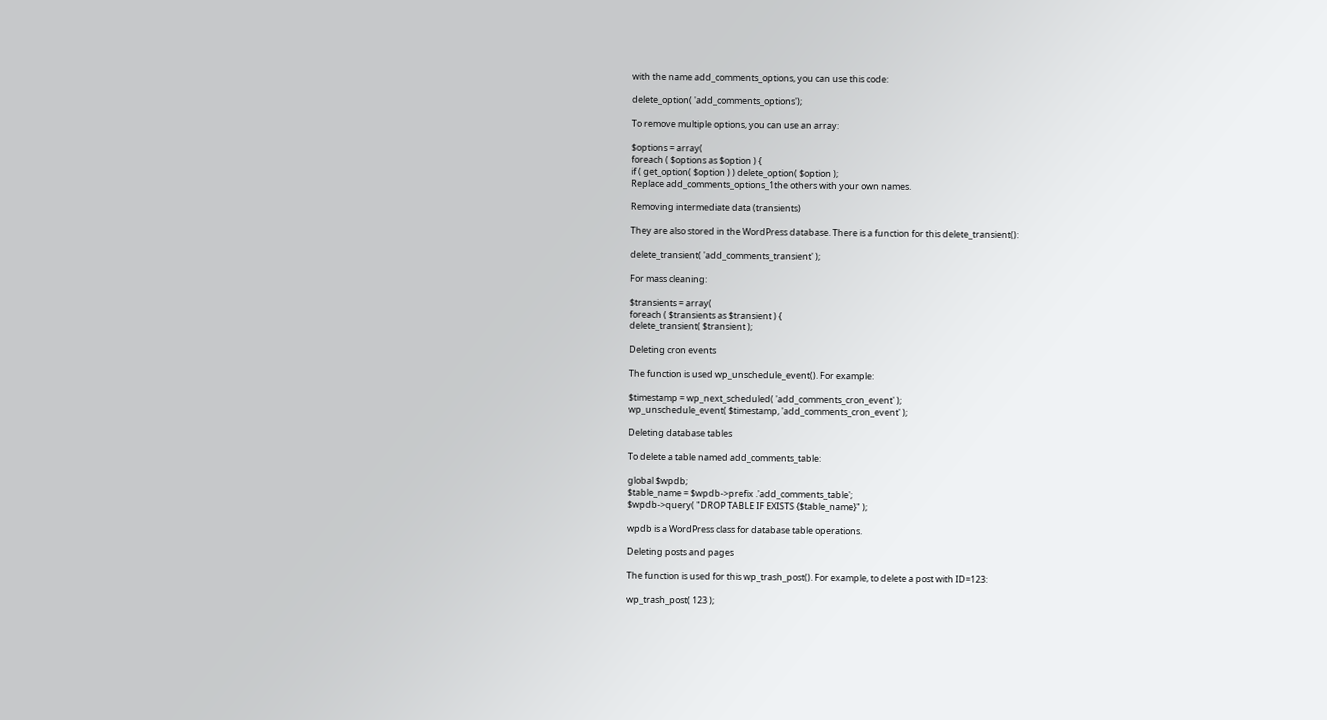with the name add_comments_options, you can use this code:

delete_option( 'add_comments_options');

To remove multiple options, you can use an array:

$options = array(
foreach ( $options as $option ) {
if ( get_option( $option ) ) delete_option( $option );
Replace add_comments_options_1the others with your own names.

Removing intermediate data (transients)

They are also stored in the WordPress database. There is a function for this delete_transient():

delete_transient( 'add_comments_transient' );

For mass cleaning:

$transients = array(
foreach ( $transients as $transient ) {
delete_transient( $transient );

Deleting cron events

The function is used wp_unschedule_event(). For example:

$timestamp = wp_next_scheduled( 'add_comments_cron_event' );
wp_unschedule_event( $timestamp, 'add_comments_cron_event' );

Deleting database tables

To delete a table named add_comments_table:

global $wpdb;
$table_name = $wpdb->prefix .'add_comments_table';
$wpdb->query( "DROP TABLE IF EXISTS {$table_name}" );

wpdb is a WordPress class for database table operations.

Deleting posts and pages

The function is used for this wp_trash_post(). For example, to delete a post with ID=123:

wp_trash_post( 123 );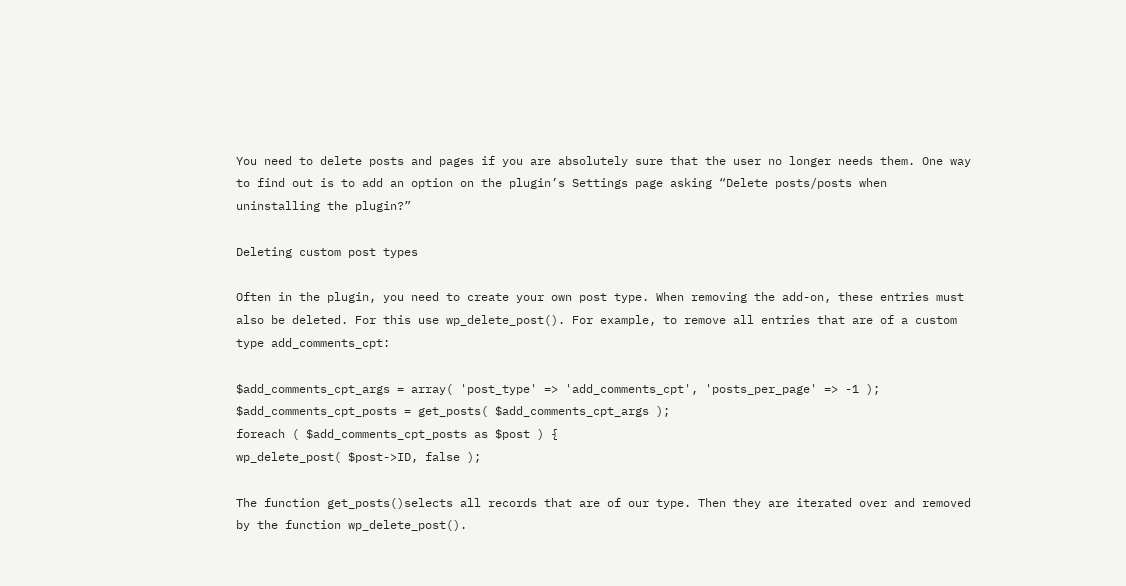You need to delete posts and pages if you are absolutely sure that the user no longer needs them. One way to find out is to add an option on the plugin’s Settings page asking “Delete posts/posts when uninstalling the plugin?”

Deleting custom post types

Often in the plugin, you need to create your own post type. When removing the add-on, these entries must also be deleted. For this use wp_delete_post(). For example, to remove all entries that are of a custom type add_comments_cpt:

$add_comments_cpt_args = array( 'post_type' => 'add_comments_cpt', 'posts_per_page' => -1 );
$add_comments_cpt_posts = get_posts( $add_comments_cpt_args );
foreach ( $add_comments_cpt_posts as $post ) {
wp_delete_post( $post->ID, false );

The function get_posts()selects all records that are of our type. Then they are iterated over and removed by the function wp_delete_post().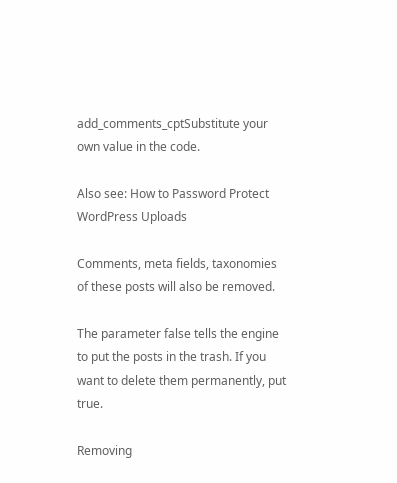add_comments_cptSubstitute your own value in the code.

Also see: How to Password Protect WordPress Uploads

Comments, meta fields, taxonomies of these posts will also be removed.

The parameter false tells the engine to put the posts in the trash. If you want to delete them permanently, put true.

Removing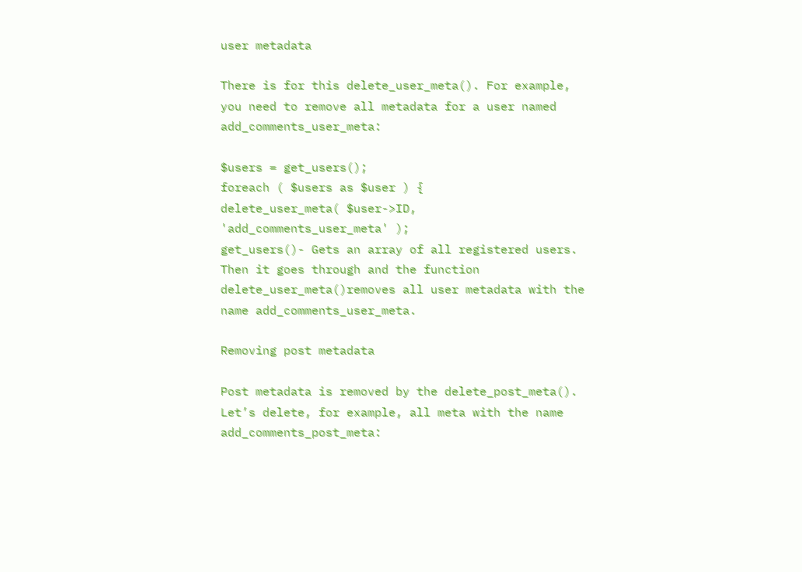user metadata

There is for this delete_user_meta(). For example, you need to remove all metadata for a user named add_comments_user_meta:

$users = get_users();
foreach ( $users as $user ) {
delete_user_meta( $user->ID, 'add_comments_user_meta' );
get_users()- Gets an array of all registered users. Then it goes through and the function delete_user_meta()removes all user metadata with the name add_comments_user_meta.

Removing post metadata

Post metadata is removed by the delete_post_meta(). Let’s delete, for example, all meta with the name add_comments_post_meta: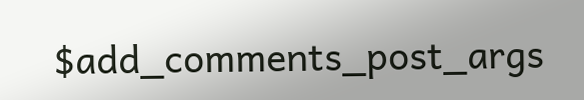$add_comments_post_args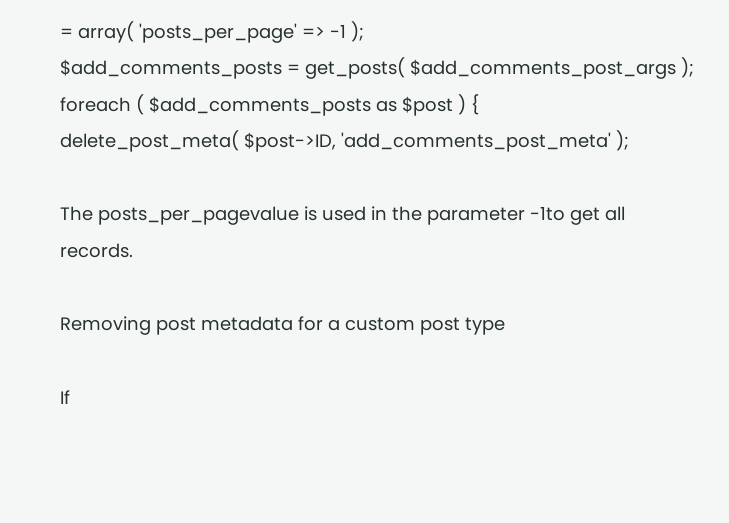= array( 'posts_per_page' => -1 );
$add_comments_posts = get_posts( $add_comments_post_args );
foreach ( $add_comments_posts as $post ) {
delete_post_meta( $post->ID, 'add_comments_post_meta' );

The posts_per_pagevalue is used in the parameter -1to get all records.

Removing post metadata for a custom post type

If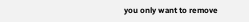you only want to remove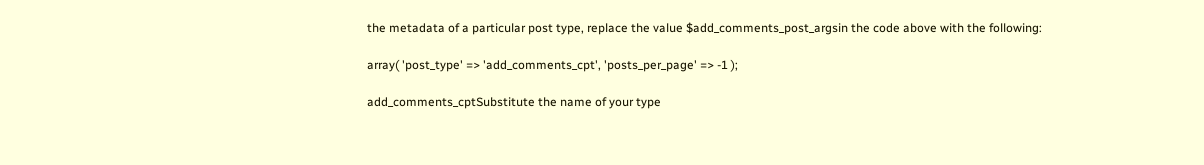the metadata of a particular post type, replace the value $add_comments_post_argsin the code above with the following:

array( 'post_type' => 'add_comments_cpt', 'posts_per_page' => -1 );

add_comments_cptSubstitute the name of your type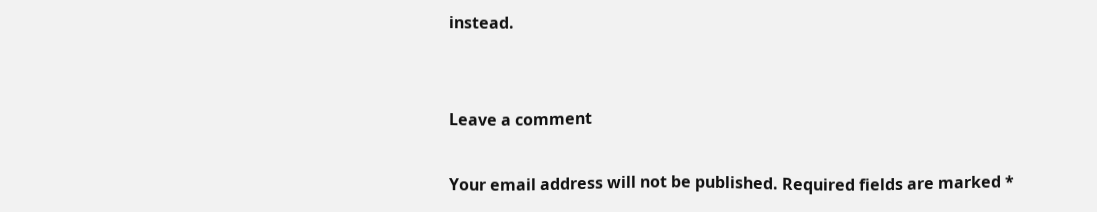instead.


Leave a comment

Your email address will not be published. Required fields are marked *